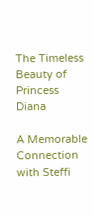The Timeless Beauty of Princess Diana

A Memorable Connection with Steffi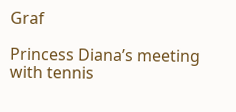Graf

Princess Diana’s meeting with tennis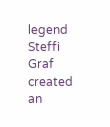legend Steffi Graf created an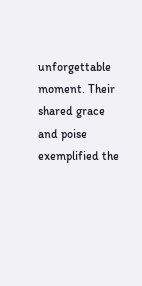unforgettable moment. Their shared grace and poise exemplified the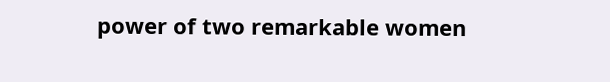power of two remarkable women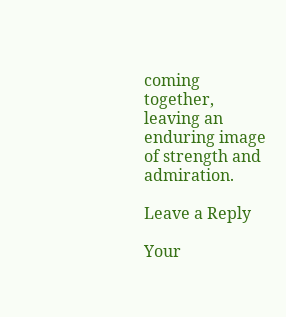coming together, leaving an enduring image of strength and admiration.

Leave a Reply

Your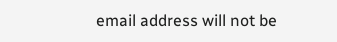email address will not be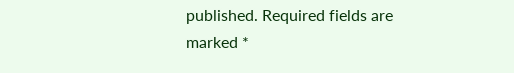published. Required fields are marked *